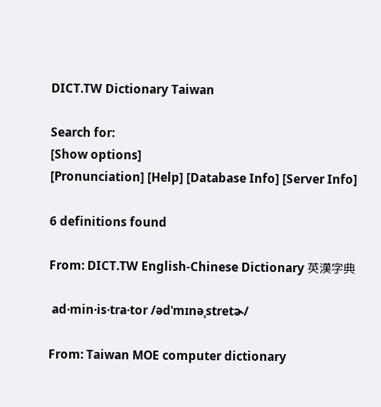DICT.TW Dictionary Taiwan

Search for:
[Show options]
[Pronunciation] [Help] [Database Info] [Server Info]

6 definitions found

From: DICT.TW English-Chinese Dictionary 英漢字典

 ad·min·is·tra·tor /ədˈmɪnəˌstretɚ/

From: Taiwan MOE computer dictionary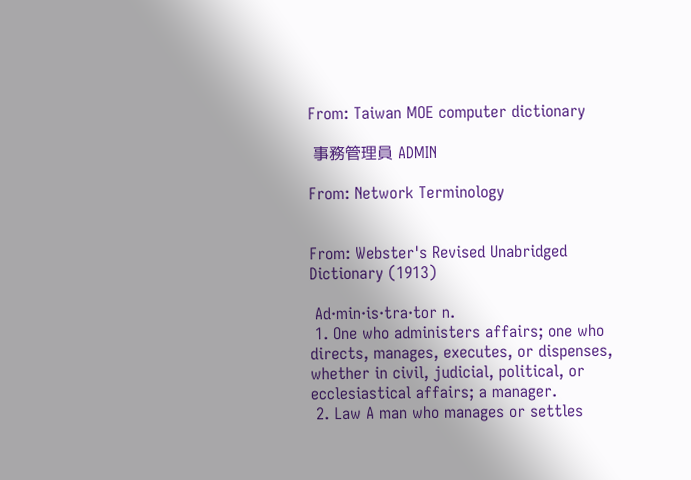From: Taiwan MOE computer dictionary

 事務管理員 ADMIN

From: Network Terminology


From: Webster's Revised Unabridged Dictionary (1913)

 Ad·min·is·tra·tor n.
 1. One who administers affairs; one who directs, manages, executes, or dispenses, whether in civil, judicial, political, or ecclesiastical affairs; a manager.
 2. Law A man who manages or settles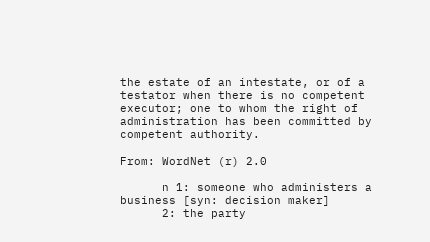the estate of an intestate, or of a testator when there is no competent executor; one to whom the right of administration has been committed by competent authority.

From: WordNet (r) 2.0

      n 1: someone who administers a business [syn: decision maker]
      2: the party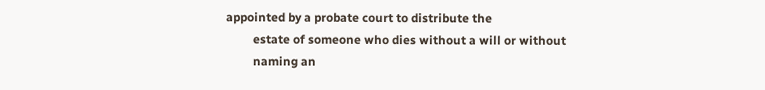appointed by a probate court to distribute the
         estate of someone who dies without a will or without
         naming an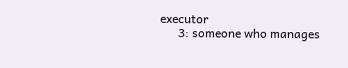executor
      3: someone who manages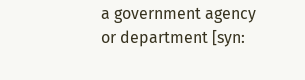a government agency or department [syn: